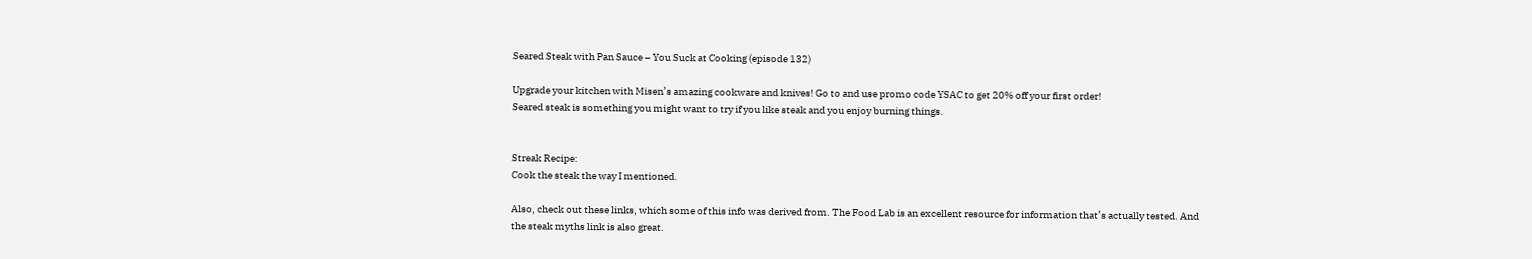Seared Steak with Pan Sauce – You Suck at Cooking (episode 132)

Upgrade your kitchen with Misen’s amazing cookware and knives! Go to and use promo code YSAC to get 20% off your first order!
Seared steak is something you might want to try if you like steak and you enjoy burning things.


Streak Recipe:
Cook the steak the way I mentioned.

Also, check out these links, which some of this info was derived from. The Food Lab is an excellent resource for information that’s actually tested. And the steak myths link is also great.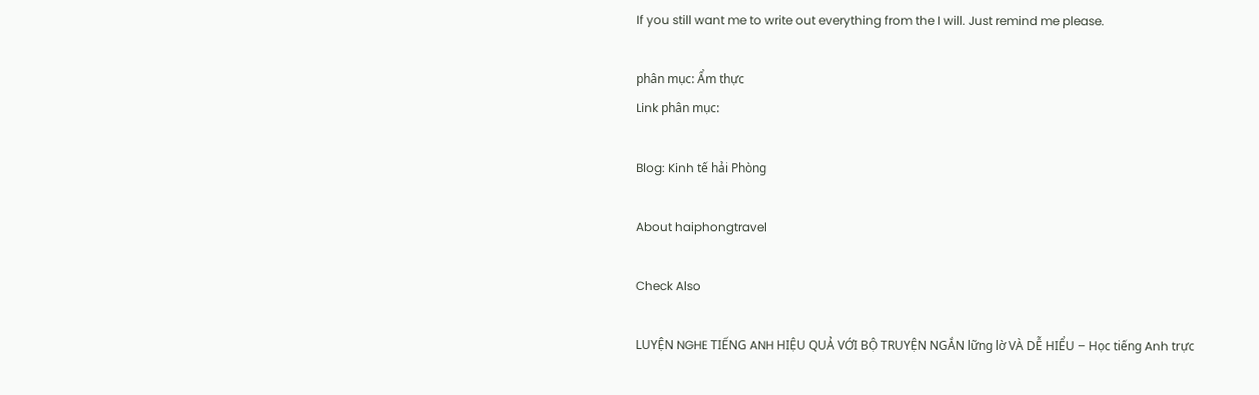If you still want me to write out everything from the I will. Just remind me please.

phân mục: Ẩm thực
Link phân mục:

Blog: Kinh tế hải Phòng

About haiphongtravel

Check Also

LUYỆN NGHE TIẾNG ANH HIỆU QUẢ VỚI BỘ TRUYỆN NGẮN lững lờ VÀ DỄ HIỂU – Học tiếng Anh trực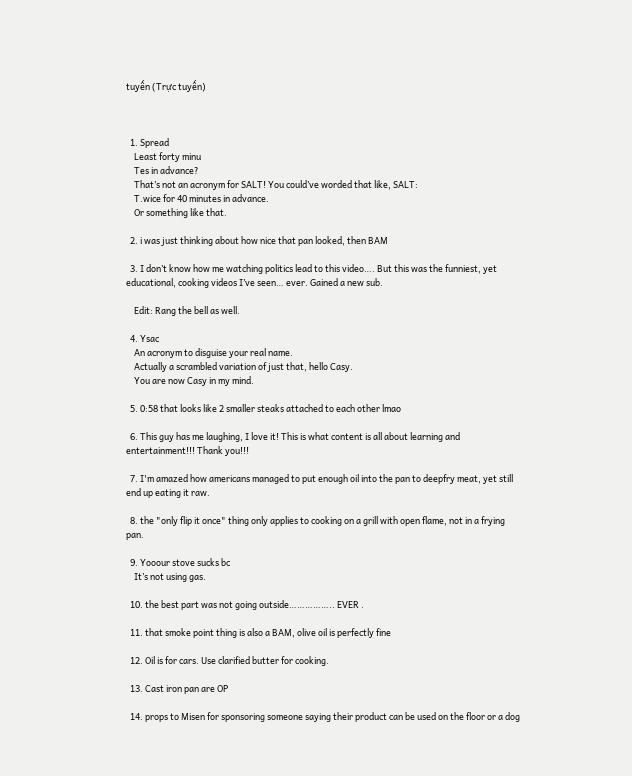tuyến (Trực tuyến)



  1. Spread
    Least forty minu
    Tes in advance?
    That’s not an acronym for SALT! You could’ve worded that like, SALT:
    T.wice for 40 minutes in advance.
    Or something like that.

  2. i was just thinking about how nice that pan looked, then BAM

  3. I don’t know how me watching politics lead to this video…. But this was the funniest, yet educational, cooking videos I’ve seen… ever. Gained a new sub.

    Edit: Rang the bell as well.

  4. Ysac
    An acronym to disguise your real name.
    Actually a scrambled variation of just that, hello Casy.
    You are now Casy in my mind.

  5. 0:58 that looks like 2 smaller steaks attached to each other lmao

  6. This guy has me laughing, I love it! This is what content is all about learning and entertainment!!! Thank you!!!

  7. I'm amazed how americans managed to put enough oil into the pan to deepfry meat, yet still end up eating it raw.

  8. the "only flip it once" thing only applies to cooking on a grill with open flame, not in a frying pan.

  9. Yooour stove sucks bc
    It’s not using gas.

  10. the best part was not going outside…………….. EVER .

  11. that smoke point thing is also a BAM, olive oil is perfectly fine

  12. Oil is for cars. Use clarified butter for cooking.

  13. Cast iron pan are OP

  14. props to Misen for sponsoring someone saying their product can be used on the floor or a dog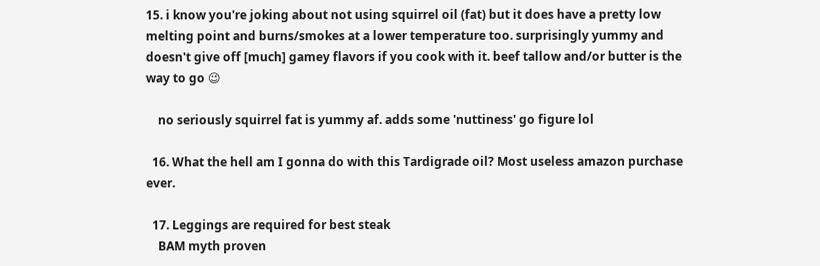15. i know you're joking about not using squirrel oil (fat) but it does have a pretty low melting point and burns/smokes at a lower temperature too. surprisingly yummy and doesn't give off [much] gamey flavors if you cook with it. beef tallow and/or butter is the way to go 😉

    no seriously squirrel fat is yummy af. adds some 'nuttiness' go figure lol

  16. What the hell am I gonna do with this Tardigrade oil? Most useless amazon purchase ever.

  17. Leggings are required for best steak
    BAM myth proven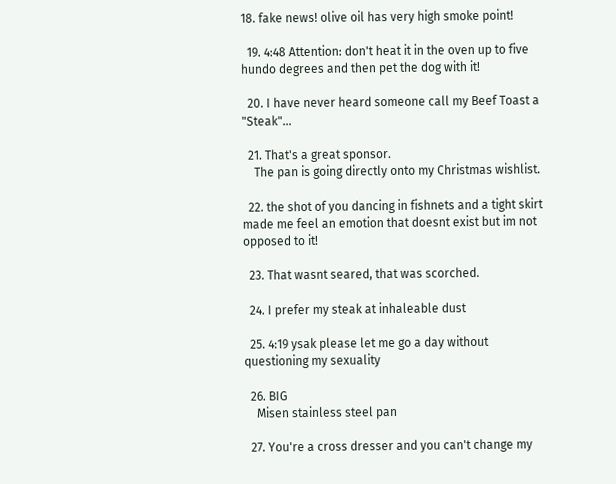18. fake news! olive oil has very high smoke point!

  19. 4:48 Attention: don't heat it in the oven up to five hundo degrees and then pet the dog with it!

  20. I have never heard someone call my Beef Toast a "Steak"…

  21. That's a great sponsor.
    The pan is going directly onto my Christmas wishlist.

  22. the shot of you dancing in fishnets and a tight skirt made me feel an emotion that doesnt exist but im not opposed to it!

  23. That wasnt seared, that was scorched.

  24. I prefer my steak at inhaleable dust

  25. 4:19 ysak please let me go a day without questioning my sexuality

  26. BIG
    Misen stainless steel pan

  27. You're a cross dresser and you can't change my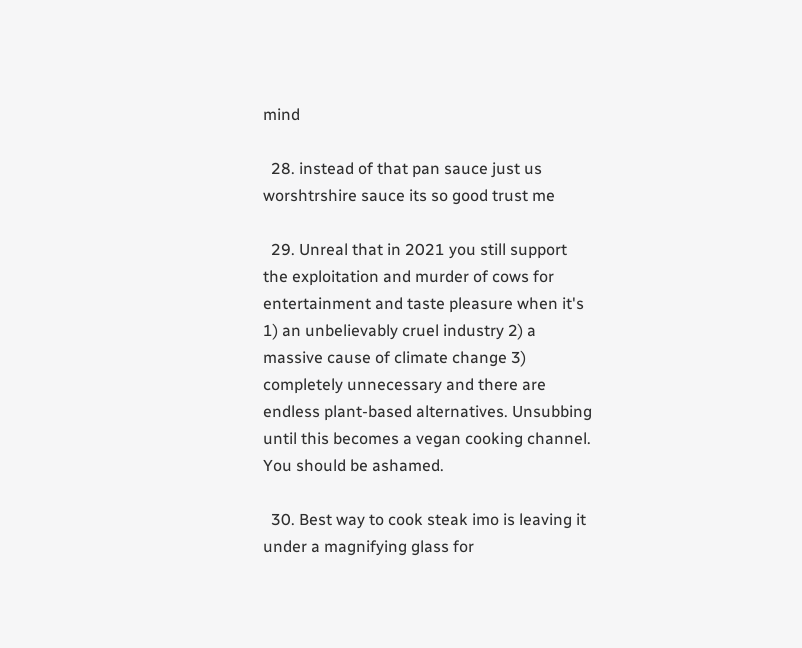mind

  28. instead of that pan sauce just us worshtrshire sauce its so good trust me

  29. Unreal that in 2021 you still support the exploitation and murder of cows for entertainment and taste pleasure when it's 1) an unbelievably cruel industry 2) a massive cause of climate change 3) completely unnecessary and there are endless plant-based alternatives. Unsubbing until this becomes a vegan cooking channel. You should be ashamed.

  30. Best way to cook steak imo is leaving it under a magnifying glass for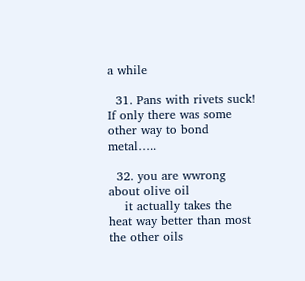a while

  31. Pans with rivets suck! If only there was some other way to bond metal…..

  32. you are wwrong about olive oil
    it actually takes the heat way better than most the other oils